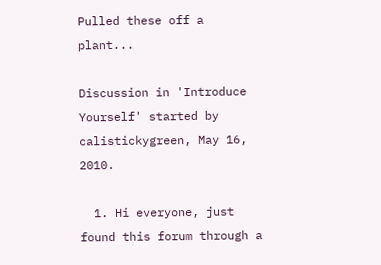Pulled these off a plant...

Discussion in 'Introduce Yourself' started by calistickygreen, May 16, 2010.

  1. Hi everyone, just found this forum through a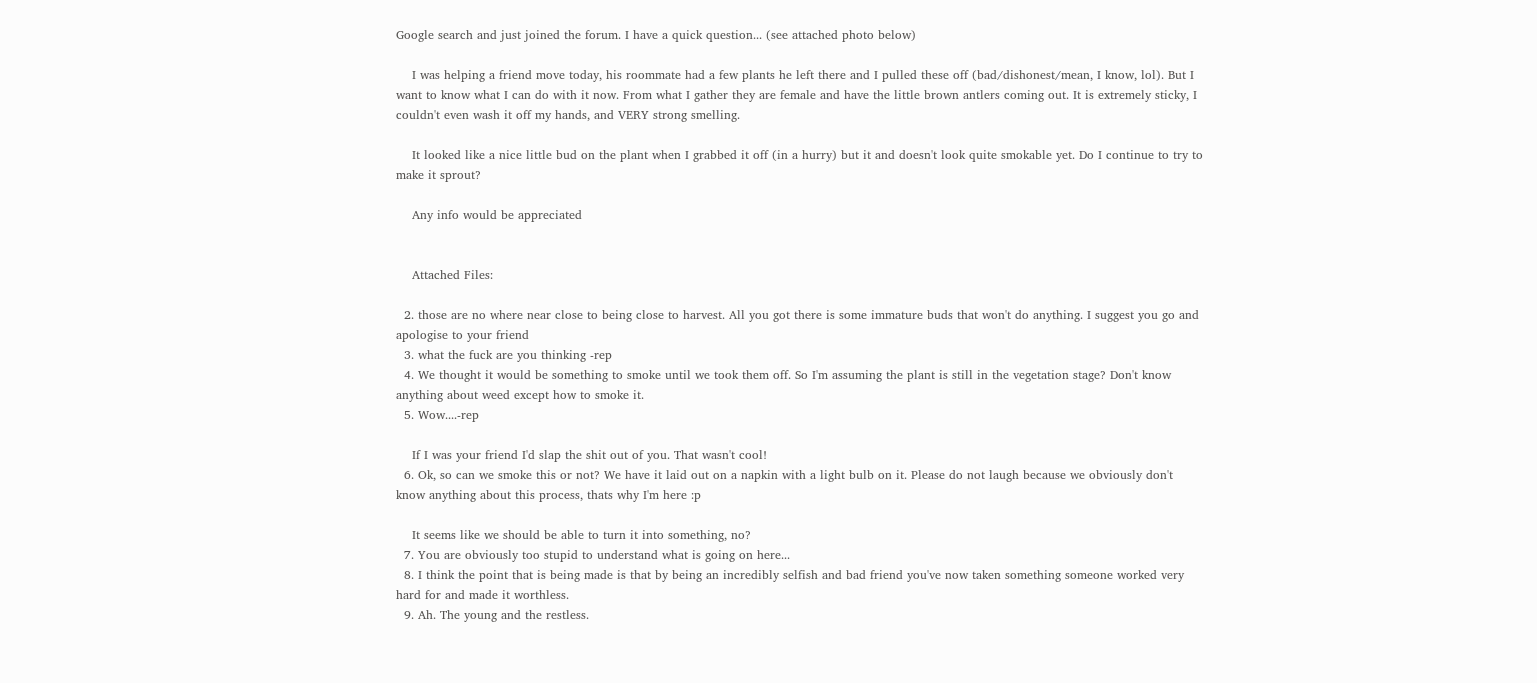Google search and just joined the forum. I have a quick question... (see attached photo below)

    I was helping a friend move today, his roommate had a few plants he left there and I pulled these off (bad/dishonest/mean, I know, lol). But I want to know what I can do with it now. From what I gather they are female and have the little brown antlers coming out. It is extremely sticky, I couldn't even wash it off my hands, and VERY strong smelling.

    It looked like a nice little bud on the plant when I grabbed it off (in a hurry) but it and doesn't look quite smokable yet. Do I continue to try to make it sprout?

    Any info would be appreciated


    Attached Files:

  2. those are no where near close to being close to harvest. All you got there is some immature buds that won't do anything. I suggest you go and apologise to your friend
  3. what the fuck are you thinking -rep
  4. We thought it would be something to smoke until we took them off. So I'm assuming the plant is still in the vegetation stage? Don't know anything about weed except how to smoke it.
  5. Wow....-rep

    If I was your friend I'd slap the shit out of you. That wasn't cool!
  6. Ok, so can we smoke this or not? We have it laid out on a napkin with a light bulb on it. Please do not laugh because we obviously don't know anything about this process, thats why I'm here :p

    It seems like we should be able to turn it into something, no?
  7. You are obviously too stupid to understand what is going on here...
  8. I think the point that is being made is that by being an incredibly selfish and bad friend you've now taken something someone worked very hard for and made it worthless.
  9. Ah. The young and the restless.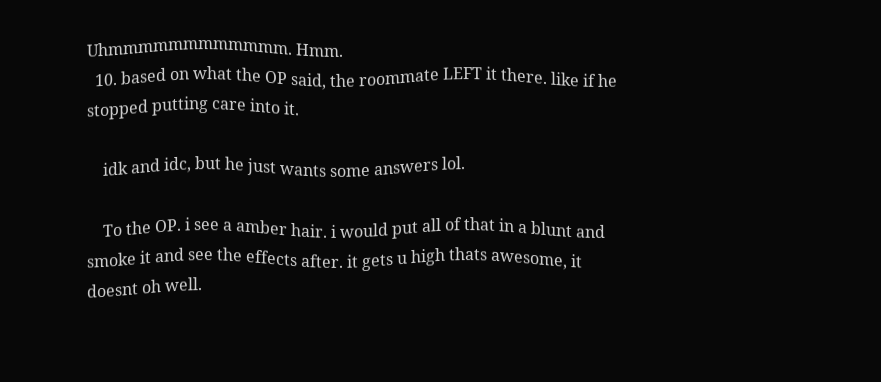Uhmmmmmmmmmmmm. Hmm.
  10. based on what the OP said, the roommate LEFT it there. like if he stopped putting care into it.

    idk and idc, but he just wants some answers lol.

    To the OP. i see a amber hair. i would put all of that in a blunt and smoke it and see the effects after. it gets u high thats awesome, it doesnt oh well.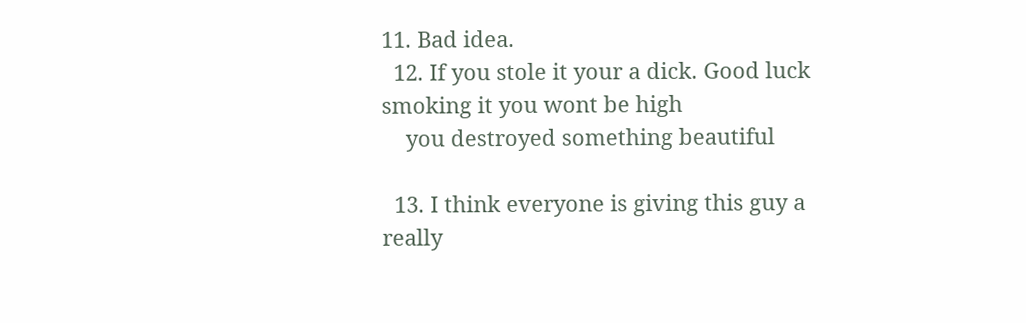11. Bad idea.
  12. If you stole it your a dick. Good luck smoking it you wont be high
    you destroyed something beautiful

  13. I think everyone is giving this guy a really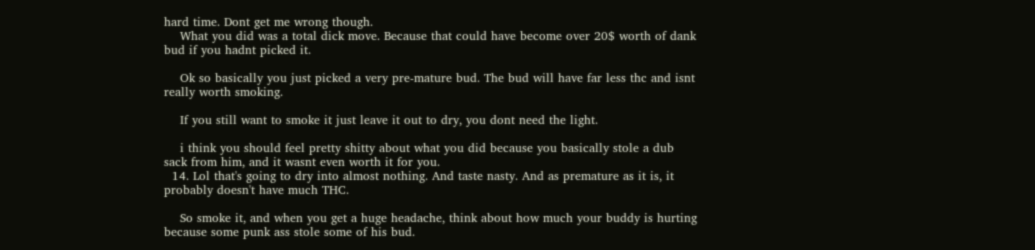hard time. Dont get me wrong though.
    What you did was a total dick move. Because that could have become over 20$ worth of dank bud if you hadnt picked it.

    Ok so basically you just picked a very pre-mature bud. The bud will have far less thc and isnt really worth smoking.

    If you still want to smoke it just leave it out to dry, you dont need the light.

    i think you should feel pretty shitty about what you did because you basically stole a dub sack from him, and it wasnt even worth it for you.
  14. Lol that's going to dry into almost nothing. And taste nasty. And as premature as it is, it probably doesn't have much THC.

    So smoke it, and when you get a huge headache, think about how much your buddy is hurting because some punk ass stole some of his bud.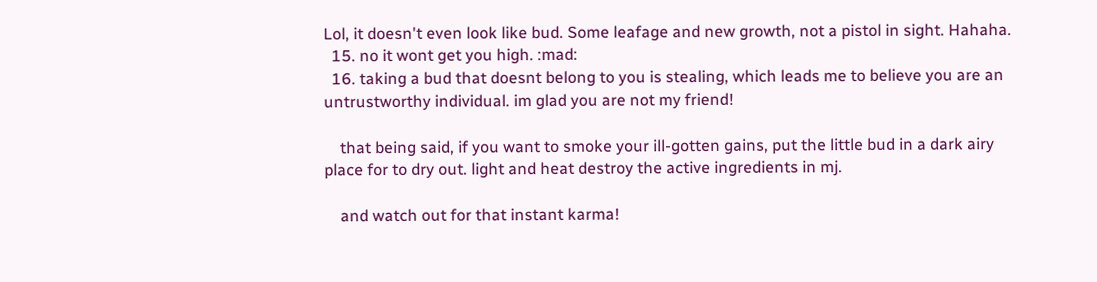Lol, it doesn't even look like bud. Some leafage and new growth, not a pistol in sight. Hahaha.
  15. no it wont get you high. :mad:
  16. taking a bud that doesnt belong to you is stealing, which leads me to believe you are an untrustworthy individual. im glad you are not my friend!

    that being said, if you want to smoke your ill-gotten gains, put the little bud in a dark airy place for to dry out. light and heat destroy the active ingredients in mj.

    and watch out for that instant karma!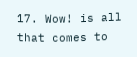17. Wow! is all that comes to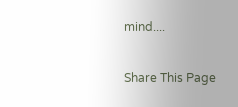mind....

Share This Page